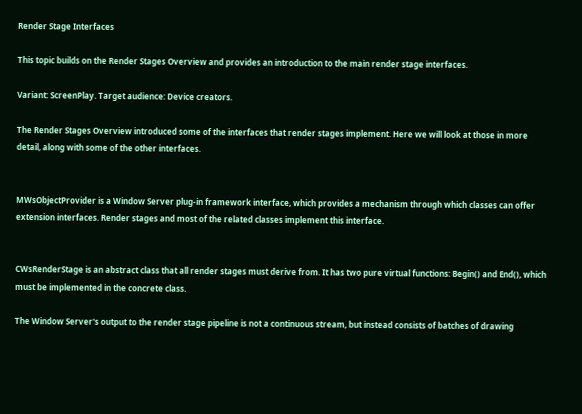Render Stage Interfaces

This topic builds on the Render Stages Overview and provides an introduction to the main render stage interfaces.

Variant: ScreenPlay. Target audience: Device creators.

The Render Stages Overview introduced some of the interfaces that render stages implement. Here we will look at those in more detail, along with some of the other interfaces.


MWsObjectProvider is a Window Server plug-in framework interface, which provides a mechanism through which classes can offer extension interfaces. Render stages and most of the related classes implement this interface.


CWsRenderStage is an abstract class that all render stages must derive from. It has two pure virtual functions: Begin() and End(), which must be implemented in the concrete class.

The Window Server's output to the render stage pipeline is not a continuous stream, but instead consists of batches of drawing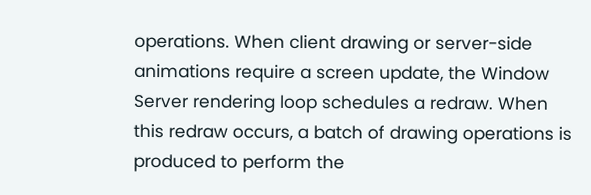operations. When client drawing or server-side animations require a screen update, the Window Server rendering loop schedules a redraw. When this redraw occurs, a batch of drawing operations is produced to perform the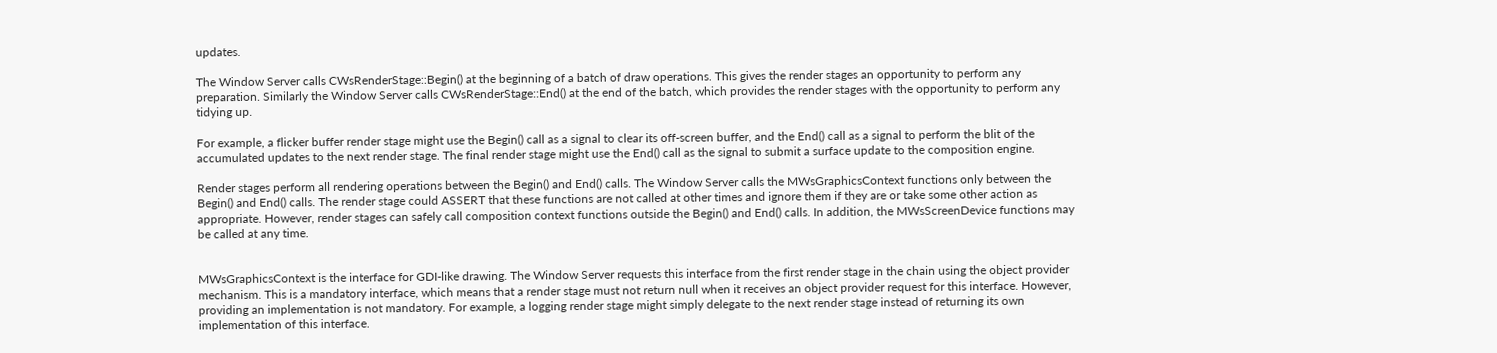updates.

The Window Server calls CWsRenderStage::Begin() at the beginning of a batch of draw operations. This gives the render stages an opportunity to perform any preparation. Similarly the Window Server calls CWsRenderStage::End() at the end of the batch, which provides the render stages with the opportunity to perform any tidying up.

For example, a flicker buffer render stage might use the Begin() call as a signal to clear its off-screen buffer, and the End() call as a signal to perform the blit of the accumulated updates to the next render stage. The final render stage might use the End() call as the signal to submit a surface update to the composition engine.

Render stages perform all rendering operations between the Begin() and End() calls. The Window Server calls the MWsGraphicsContext functions only between the Begin() and End() calls. The render stage could ASSERT that these functions are not called at other times and ignore them if they are or take some other action as appropriate. However, render stages can safely call composition context functions outside the Begin() and End() calls. In addition, the MWsScreenDevice functions may be called at any time.


MWsGraphicsContext is the interface for GDI-like drawing. The Window Server requests this interface from the first render stage in the chain using the object provider mechanism. This is a mandatory interface, which means that a render stage must not return null when it receives an object provider request for this interface. However, providing an implementation is not mandatory. For example, a logging render stage might simply delegate to the next render stage instead of returning its own implementation of this interface.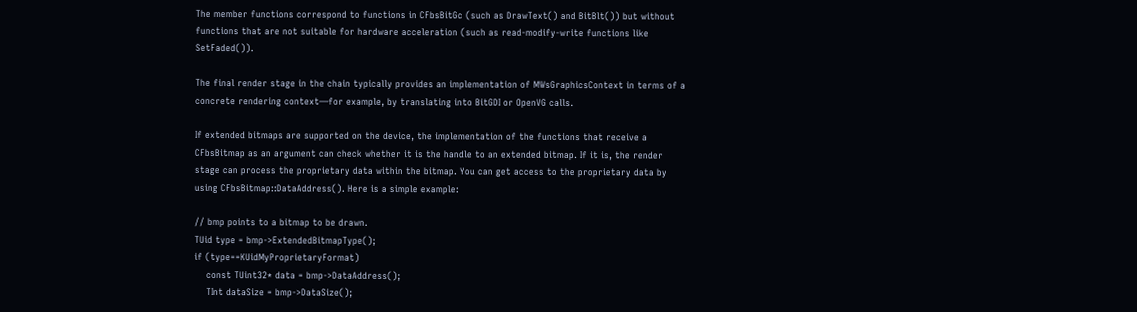The member functions correspond to functions in CFbsBitGc (such as DrawText() and BitBlt()) but without functions that are not suitable for hardware acceleration (such as read-modify-write functions like SetFaded()).

The final render stage in the chain typically provides an implementation of MWsGraphicsContext in terms of a concrete rendering context—for example, by translating into BitGDI or OpenVG calls.

If extended bitmaps are supported on the device, the implementation of the functions that receive a CFbsBitmap as an argument can check whether it is the handle to an extended bitmap. If it is, the render stage can process the proprietary data within the bitmap. You can get access to the proprietary data by using CFbsBitmap::DataAddress(). Here is a simple example:

// bmp points to a bitmap to be drawn.
TUid type = bmp->ExtendedBitmapType();
if (type==KUidMyProprietaryFormat)
    const TUint32* data = bmp->DataAddress();
    TInt dataSize = bmp->DataSize();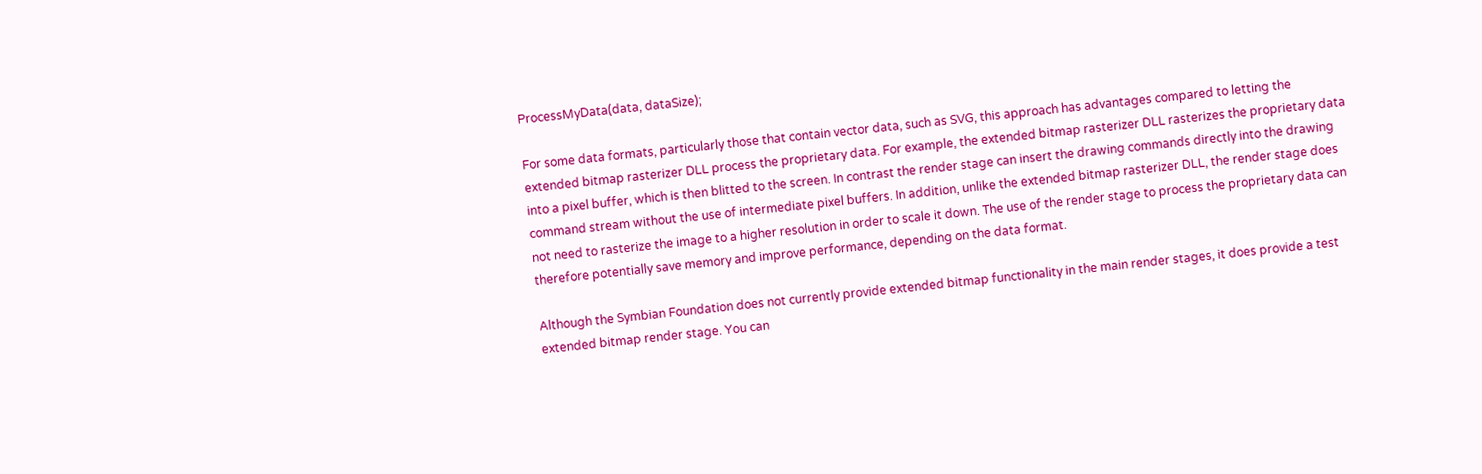ProcessMyData(data, dataSize);

For some data formats, particularly those that contain vector data, such as SVG, this approach has advantages compared to letting the extended bitmap rasterizer DLL process the proprietary data. For example, the extended bitmap rasterizer DLL rasterizes the proprietary data into a pixel buffer, which is then blitted to the screen. In contrast the render stage can insert the drawing commands directly into the drawing command stream without the use of intermediate pixel buffers. In addition, unlike the extended bitmap rasterizer DLL, the render stage does not need to rasterize the image to a higher resolution in order to scale it down. The use of the render stage to process the proprietary data can therefore potentially save memory and improve performance, depending on the data format.

Although the Symbian Foundation does not currently provide extended bitmap functionality in the main render stages, it does provide a test extended bitmap render stage. You can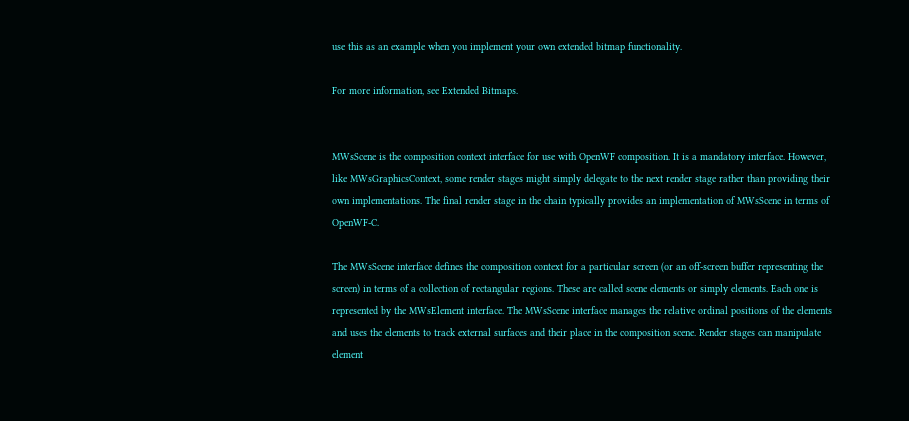use this as an example when you implement your own extended bitmap functionality.

For more information, see Extended Bitmaps.


MWsScene is the composition context interface for use with OpenWF composition. It is a mandatory interface. However, like MWsGraphicsContext, some render stages might simply delegate to the next render stage rather than providing their own implementations. The final render stage in the chain typically provides an implementation of MWsScene in terms of OpenWF-C.

The MWsScene interface defines the composition context for a particular screen (or an off-screen buffer representing the screen) in terms of a collection of rectangular regions. These are called scene elements or simply elements. Each one is represented by the MWsElement interface. The MWsScene interface manages the relative ordinal positions of the elements and uses the elements to track external surfaces and their place in the composition scene. Render stages can manipulate element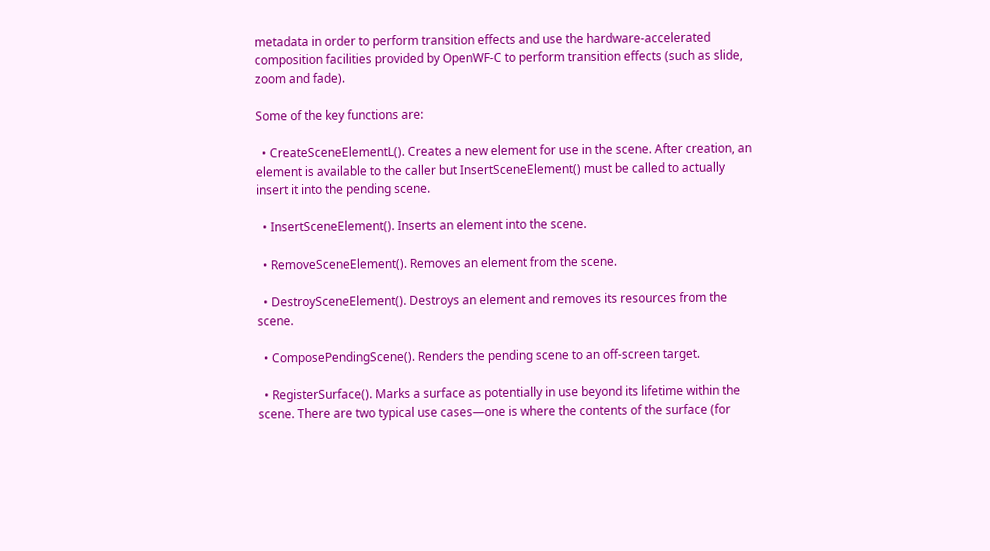metadata in order to perform transition effects and use the hardware-accelerated composition facilities provided by OpenWF-C to perform transition effects (such as slide, zoom and fade).

Some of the key functions are:

  • CreateSceneElementL(). Creates a new element for use in the scene. After creation, an element is available to the caller but InsertSceneElement() must be called to actually insert it into the pending scene.

  • InsertSceneElement(). Inserts an element into the scene.

  • RemoveSceneElement(). Removes an element from the scene.

  • DestroySceneElement(). Destroys an element and removes its resources from the scene.

  • ComposePendingScene(). Renders the pending scene to an off-screen target.

  • RegisterSurface(). Marks a surface as potentially in use beyond its lifetime within the scene. There are two typical use cases—one is where the contents of the surface (for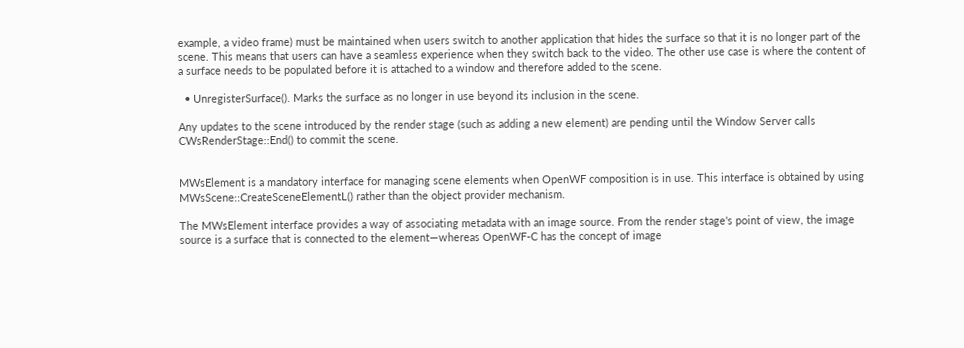example, a video frame) must be maintained when users switch to another application that hides the surface so that it is no longer part of the scene. This means that users can have a seamless experience when they switch back to the video. The other use case is where the content of a surface needs to be populated before it is attached to a window and therefore added to the scene.

  • UnregisterSurface(). Marks the surface as no longer in use beyond its inclusion in the scene.

Any updates to the scene introduced by the render stage (such as adding a new element) are pending until the Window Server calls CWsRenderStage::End() to commit the scene.


MWsElement is a mandatory interface for managing scene elements when OpenWF composition is in use. This interface is obtained by using MWsScene::CreateSceneElementL() rather than the object provider mechanism.

The MWsElement interface provides a way of associating metadata with an image source. From the render stage's point of view, the image source is a surface that is connected to the element—whereas OpenWF-C has the concept of image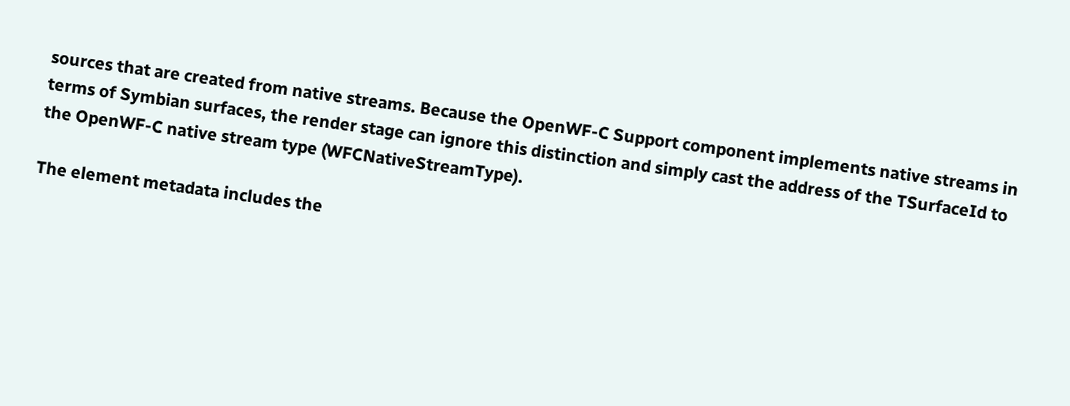sources that are created from native streams. Because the OpenWF-C Support component implements native streams in terms of Symbian surfaces, the render stage can ignore this distinction and simply cast the address of the TSurfaceId to the OpenWF-C native stream type (WFCNativeStreamType).

The element metadata includes the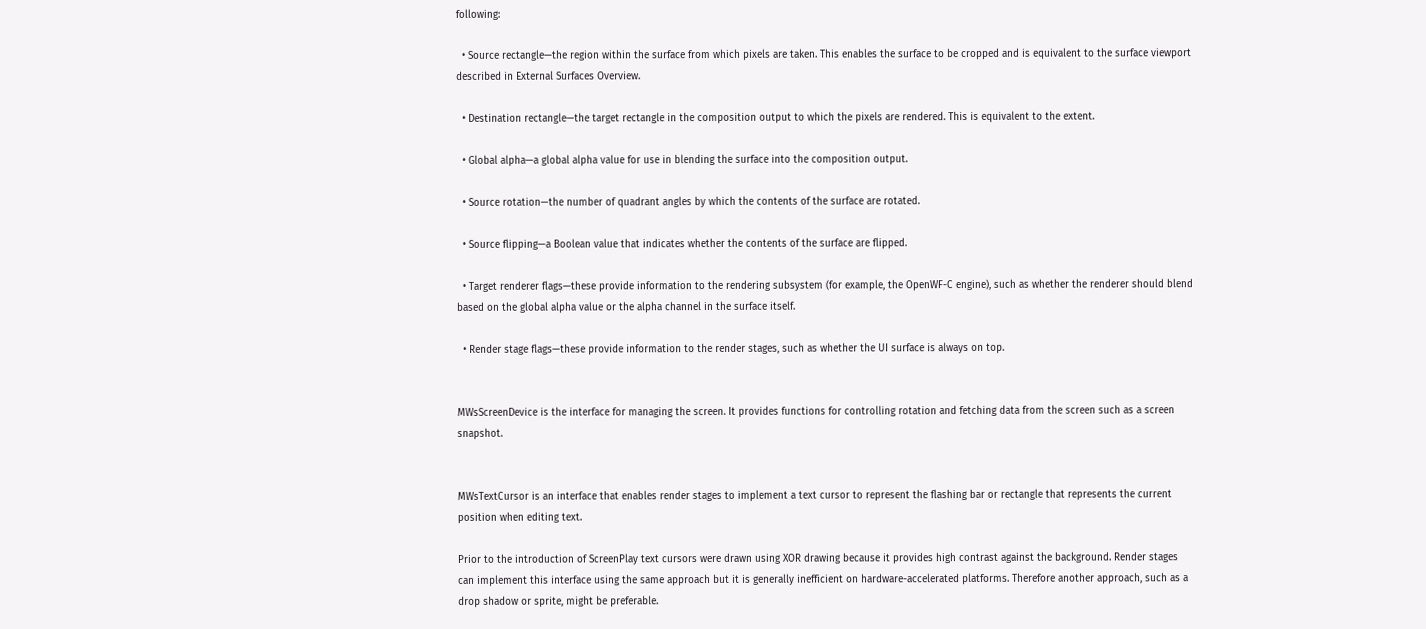following:

  • Source rectangle—the region within the surface from which pixels are taken. This enables the surface to be cropped and is equivalent to the surface viewport described in External Surfaces Overview.

  • Destination rectangle—the target rectangle in the composition output to which the pixels are rendered. This is equivalent to the extent.

  • Global alpha—a global alpha value for use in blending the surface into the composition output.

  • Source rotation—the number of quadrant angles by which the contents of the surface are rotated.

  • Source flipping—a Boolean value that indicates whether the contents of the surface are flipped.

  • Target renderer flags—these provide information to the rendering subsystem (for example, the OpenWF-C engine), such as whether the renderer should blend based on the global alpha value or the alpha channel in the surface itself.

  • Render stage flags—these provide information to the render stages, such as whether the UI surface is always on top.


MWsScreenDevice is the interface for managing the screen. It provides functions for controlling rotation and fetching data from the screen such as a screen snapshot.


MWsTextCursor is an interface that enables render stages to implement a text cursor to represent the flashing bar or rectangle that represents the current position when editing text.

Prior to the introduction of ScreenPlay text cursors were drawn using XOR drawing because it provides high contrast against the background. Render stages can implement this interface using the same approach but it is generally inefficient on hardware-accelerated platforms. Therefore another approach, such as a drop shadow or sprite, might be preferable.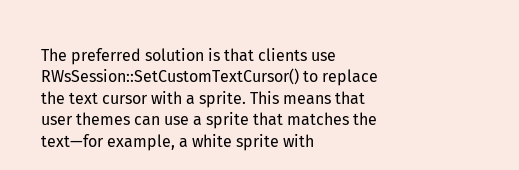The preferred solution is that clients use RWsSession::SetCustomTextCursor() to replace the text cursor with a sprite. This means that user themes can use a sprite that matches the text—for example, a white sprite with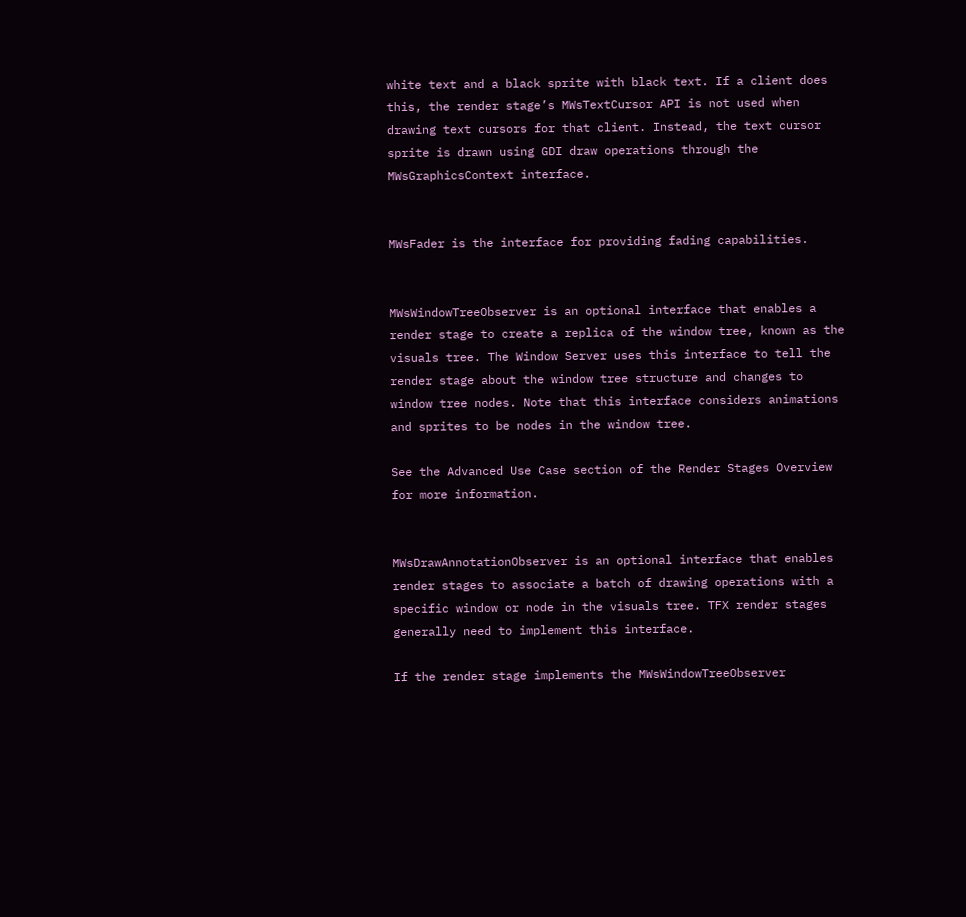white text and a black sprite with black text. If a client does this, the render stage’s MWsTextCursor API is not used when drawing text cursors for that client. Instead, the text cursor sprite is drawn using GDI draw operations through the MWsGraphicsContext interface.


MWsFader is the interface for providing fading capabilities.


MWsWindowTreeObserver is an optional interface that enables a render stage to create a replica of the window tree, known as the visuals tree. The Window Server uses this interface to tell the render stage about the window tree structure and changes to window tree nodes. Note that this interface considers animations and sprites to be nodes in the window tree.

See the Advanced Use Case section of the Render Stages Overview for more information.


MWsDrawAnnotationObserver is an optional interface that enables render stages to associate a batch of drawing operations with a specific window or node in the visuals tree. TFX render stages generally need to implement this interface.

If the render stage implements the MWsWindowTreeObserver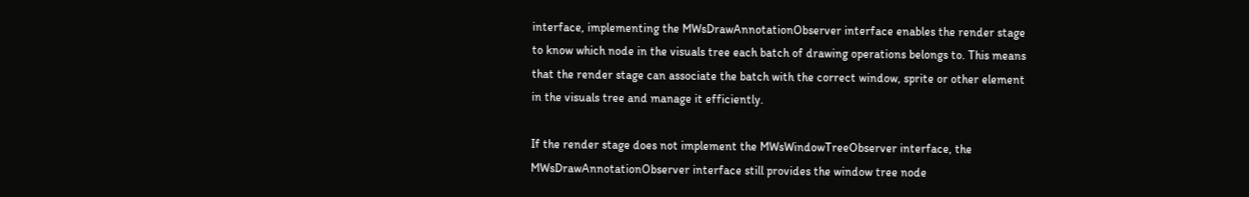interface, implementing the MWsDrawAnnotationObserver interface enables the render stage to know which node in the visuals tree each batch of drawing operations belongs to. This means that the render stage can associate the batch with the correct window, sprite or other element in the visuals tree and manage it efficiently.

If the render stage does not implement the MWsWindowTreeObserver interface, the MWsDrawAnnotationObserver interface still provides the window tree node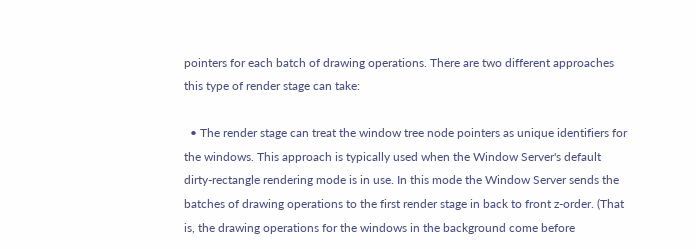pointers for each batch of drawing operations. There are two different approaches this type of render stage can take:

  • The render stage can treat the window tree node pointers as unique identifiers for the windows. This approach is typically used when the Window Server's default dirty-rectangle rendering mode is in use. In this mode the Window Server sends the batches of drawing operations to the first render stage in back to front z-order. (That is, the drawing operations for the windows in the background come before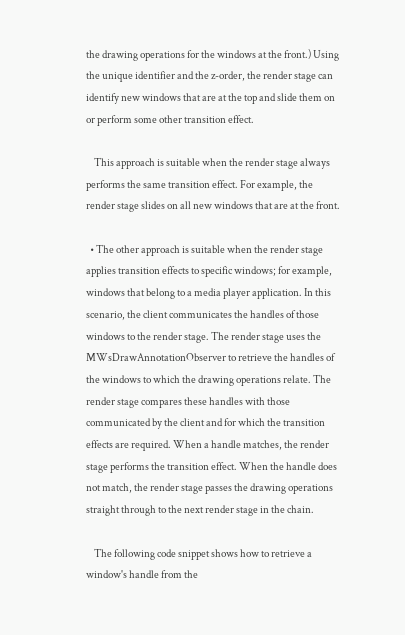the drawing operations for the windows at the front.) Using the unique identifier and the z-order, the render stage can identify new windows that are at the top and slide them on or perform some other transition effect.

    This approach is suitable when the render stage always performs the same transition effect. For example, the render stage slides on all new windows that are at the front.

  • The other approach is suitable when the render stage applies transition effects to specific windows; for example, windows that belong to a media player application. In this scenario, the client communicates the handles of those windows to the render stage. The render stage uses the MWsDrawAnnotationObserver to retrieve the handles of the windows to which the drawing operations relate. The render stage compares these handles with those communicated by the client and for which the transition effects are required. When a handle matches, the render stage performs the transition effect. When the handle does not match, the render stage passes the drawing operations straight through to the next render stage in the chain.

    The following code snippet shows how to retrieve a window's handle from the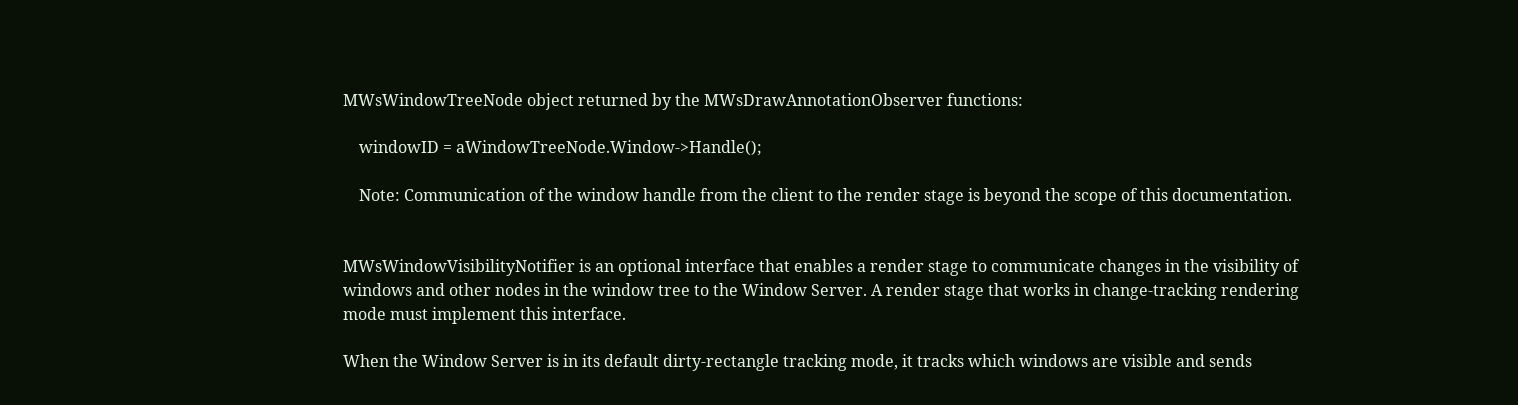MWsWindowTreeNode object returned by the MWsDrawAnnotationObserver functions:

    windowID = aWindowTreeNode.Window->Handle();

    Note: Communication of the window handle from the client to the render stage is beyond the scope of this documentation.


MWsWindowVisibilityNotifier is an optional interface that enables a render stage to communicate changes in the visibility of windows and other nodes in the window tree to the Window Server. A render stage that works in change-tracking rendering mode must implement this interface.

When the Window Server is in its default dirty-rectangle tracking mode, it tracks which windows are visible and sends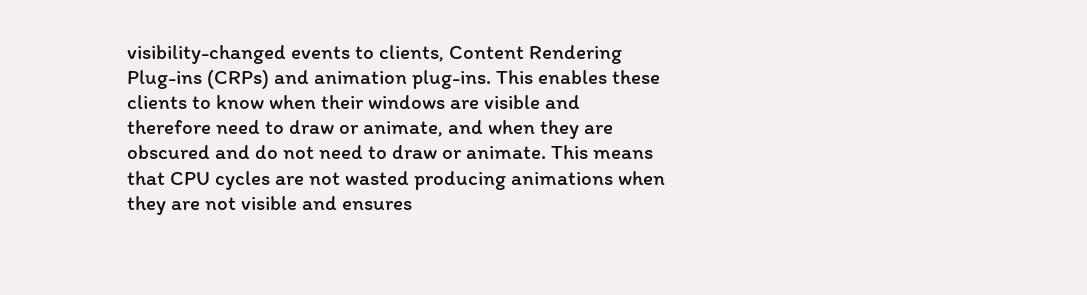visibility-changed events to clients, Content Rendering Plug-ins (CRPs) and animation plug-ins. This enables these clients to know when their windows are visible and therefore need to draw or animate, and when they are obscured and do not need to draw or animate. This means that CPU cycles are not wasted producing animations when they are not visible and ensures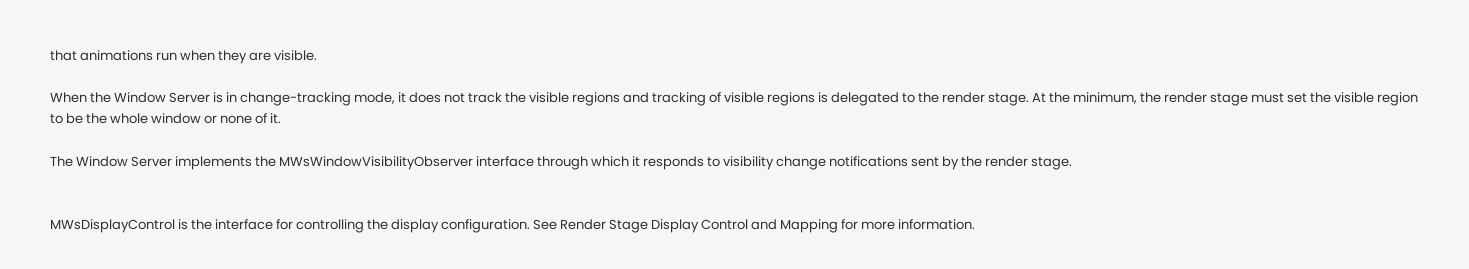that animations run when they are visible.

When the Window Server is in change-tracking mode, it does not track the visible regions and tracking of visible regions is delegated to the render stage. At the minimum, the render stage must set the visible region to be the whole window or none of it.

The Window Server implements the MWsWindowVisibilityObserver interface through which it responds to visibility change notifications sent by the render stage.


MWsDisplayControl is the interface for controlling the display configuration. See Render Stage Display Control and Mapping for more information.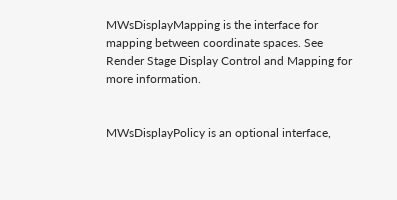MWsDisplayMapping is the interface for mapping between coordinate spaces. See Render Stage Display Control and Mapping for more information.


MWsDisplayPolicy is an optional interface,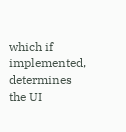which if implemented, determines the UI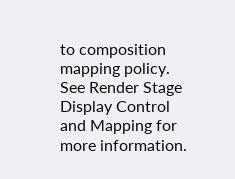to composition mapping policy. See Render Stage Display Control and Mapping for more information.